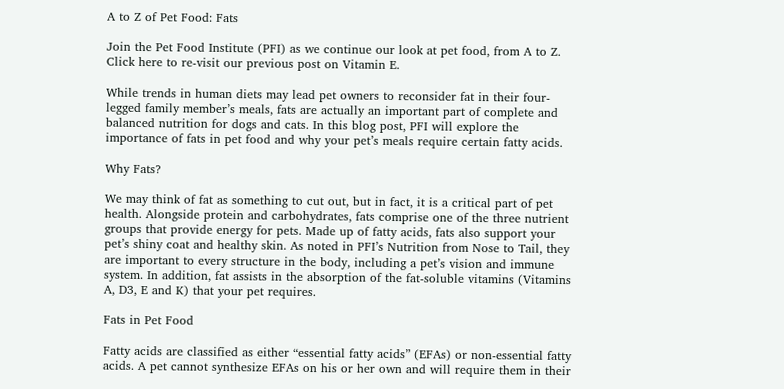A to Z of Pet Food: Fats

Join the Pet Food Institute (PFI) as we continue our look at pet food, from A to Z. Click here to re-visit our previous post on Vitamin E.

While trends in human diets may lead pet owners to reconsider fat in their four-legged family member’s meals, fats are actually an important part of complete and balanced nutrition for dogs and cats. In this blog post, PFI will explore the importance of fats in pet food and why your pet’s meals require certain fatty acids.

Why Fats?

We may think of fat as something to cut out, but in fact, it is a critical part of pet health. Alongside protein and carbohydrates, fats comprise one of the three nutrient groups that provide energy for pets. Made up of fatty acids, fats also support your pet’s shiny coat and healthy skin. As noted in PFI’s Nutrition from Nose to Tail, they are important to every structure in the body, including a pet’s vision and immune system. In addition, fat assists in the absorption of the fat-soluble vitamins (Vitamins A, D3, E and K) that your pet requires.

Fats in Pet Food

Fatty acids are classified as either “essential fatty acids” (EFAs) or non-essential fatty acids. A pet cannot synthesize EFAs on his or her own and will require them in their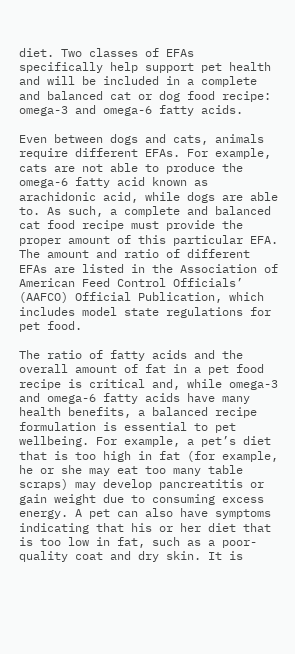diet. Two classes of EFAs specifically help support pet health and will be included in a complete and balanced cat or dog food recipe: omega-3 and omega-6 fatty acids.

Even between dogs and cats, animals require different EFAs. For example, cats are not able to produce the omega-6 fatty acid known as arachidonic acid, while dogs are able to. As such, a complete and balanced cat food recipe must provide the proper amount of this particular EFA. The amount and ratio of different EFAs are listed in the Association of American Feed Control Officials’ (AAFCO) Official Publication, which includes model state regulations for pet food.

The ratio of fatty acids and the overall amount of fat in a pet food recipe is critical and, while omega-3 and omega-6 fatty acids have many health benefits, a balanced recipe formulation is essential to pet wellbeing. For example, a pet’s diet that is too high in fat (for example, he or she may eat too many table scraps) may develop pancreatitis or gain weight due to consuming excess energy. A pet can also have symptoms indicating that his or her diet that is too low in fat, such as a poor-quality coat and dry skin. It is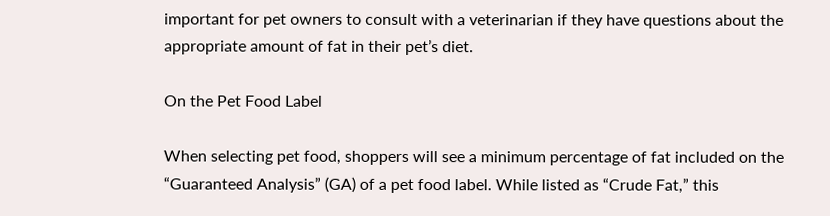important for pet owners to consult with a veterinarian if they have questions about the appropriate amount of fat in their pet’s diet.

On the Pet Food Label

When selecting pet food, shoppers will see a minimum percentage of fat included on the “Guaranteed Analysis” (GA) of a pet food label. While listed as “Crude Fat,” this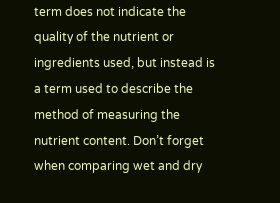term does not indicate the quality of the nutrient or ingredients used, but instead is a term used to describe the method of measuring the nutrient content. Don’t forget when comparing wet and dry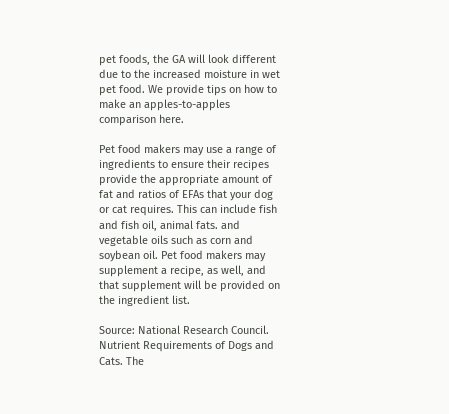pet foods, the GA will look different due to the increased moisture in wet pet food. We provide tips on how to make an apples-to-apples comparison here.

Pet food makers may use a range of ingredients to ensure their recipes provide the appropriate amount of fat and ratios of EFAs that your dog or cat requires. This can include fish and fish oil, animal fats. and vegetable oils such as corn and soybean oil. Pet food makers may supplement a recipe, as well, and that supplement will be provided on the ingredient list.

Source: National Research Council. Nutrient Requirements of Dogs and Cats. The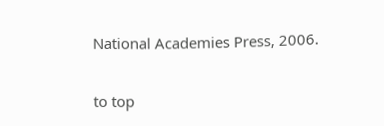National Academies Press, 2006.

to top